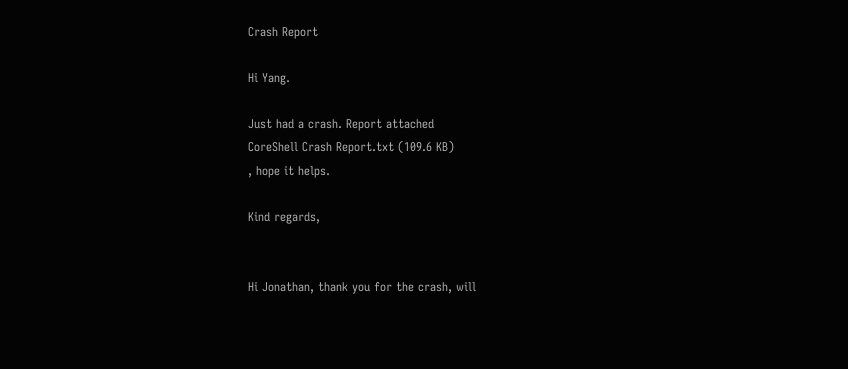Crash Report

Hi Yang.

Just had a crash. Report attached
CoreShell Crash Report.txt (109.6 KB)
, hope it helps.

Kind regards,


Hi Jonathan, thank you for the crash, will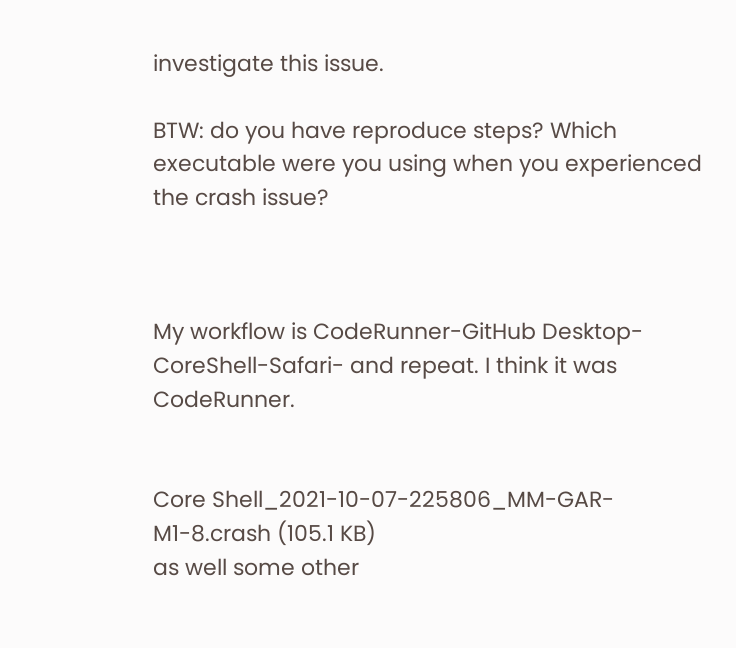investigate this issue.

BTW: do you have reproduce steps? Which executable were you using when you experienced the crash issue?



My workflow is CodeRunner-GitHub Desktop-CoreShell-Safari- and repeat. I think it was CodeRunner.


Core Shell_2021-10-07-225806_MM-GAR-M1-8.crash (105.1 KB)
as well some other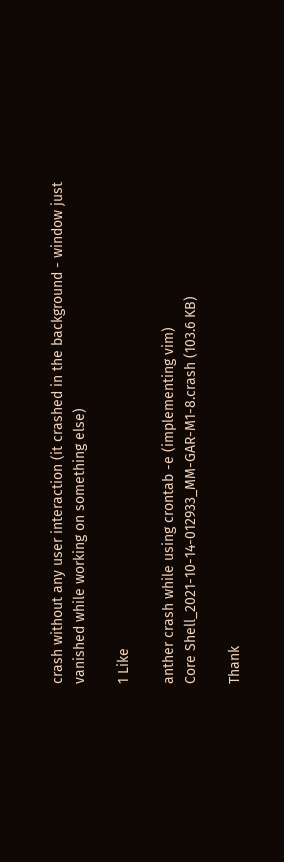crash without any user interaction (it crashed in the background - window just vanished while working on something else)

1 Like

anther crash while using crontab -e (implementing vim)
Core Shell_2021-10-14-012933_MM-GAR-M1-8.crash (103.6 KB)

Thank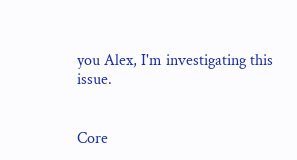you Alex, I'm investigating this issue.


Core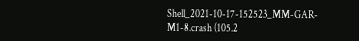Shell_2021-10-17-152523_MM-GAR-M1-8.crash (105.2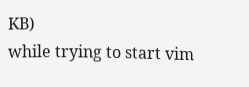KB)
while trying to start vim